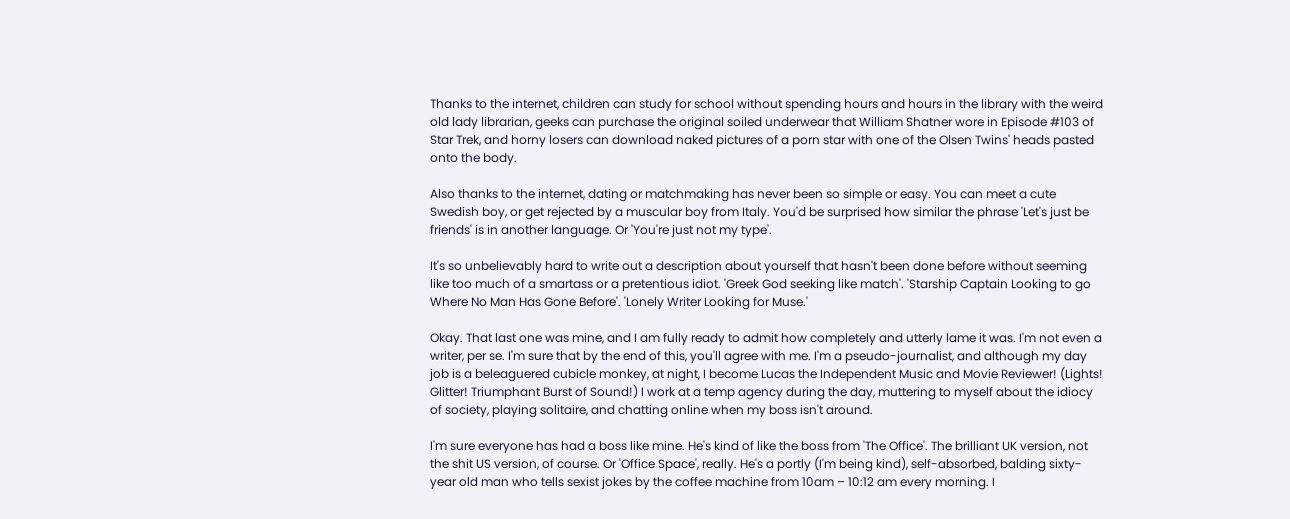Thanks to the internet, children can study for school without spending hours and hours in the library with the weird old lady librarian, geeks can purchase the original soiled underwear that William Shatner wore in Episode #103 of Star Trek, and horny losers can download naked pictures of a porn star with one of the Olsen Twins' heads pasted onto the body.

Also thanks to the internet, dating or matchmaking has never been so simple or easy. You can meet a cute Swedish boy, or get rejected by a muscular boy from Italy. You'd be surprised how similar the phrase 'Let's just be friends' is in another language. Or 'You're just not my type'.

It's so unbelievably hard to write out a description about yourself that hasn't been done before without seeming like too much of a smartass or a pretentious idiot. 'Greek God seeking like match'. 'Starship Captain Looking to go Where No Man Has Gone Before'. 'Lonely Writer Looking for Muse.'

Okay. That last one was mine, and I am fully ready to admit how completely and utterly lame it was. I'm not even a writer, per se. I'm sure that by the end of this, you'll agree with me. I'm a pseudo-journalist, and although my day job is a beleaguered cubicle monkey, at night, I become Lucas the Independent Music and Movie Reviewer! (Lights! Glitter! Triumphant Burst of Sound!) I work at a temp agency during the day, muttering to myself about the idiocy of society, playing solitaire, and chatting online when my boss isn't around.

I'm sure everyone has had a boss like mine. He's kind of like the boss from 'The Office'. The brilliant UK version, not the shit US version, of course. Or 'Office Space', really. He's a portly (I'm being kind), self-absorbed, balding sixty-year old man who tells sexist jokes by the coffee machine from 10am – 10:12 am every morning. I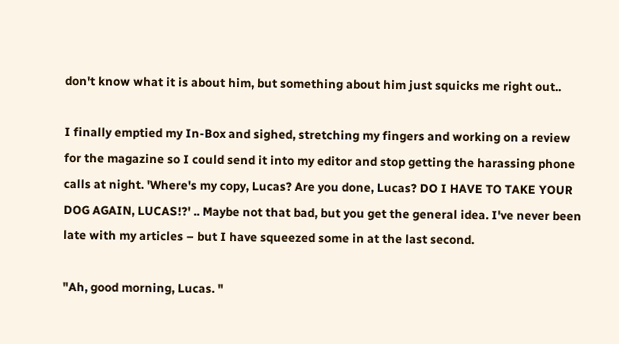don't know what it is about him, but something about him just squicks me right out..

I finally emptied my In-Box and sighed, stretching my fingers and working on a review for the magazine so I could send it into my editor and stop getting the harassing phone calls at night. 'Where's my copy, Lucas? Are you done, Lucas? DO I HAVE TO TAKE YOUR DOG AGAIN, LUCAS!?' .. Maybe not that bad, but you get the general idea. I've never been late with my articles – but I have squeezed some in at the last second.

"Ah, good morning, Lucas. "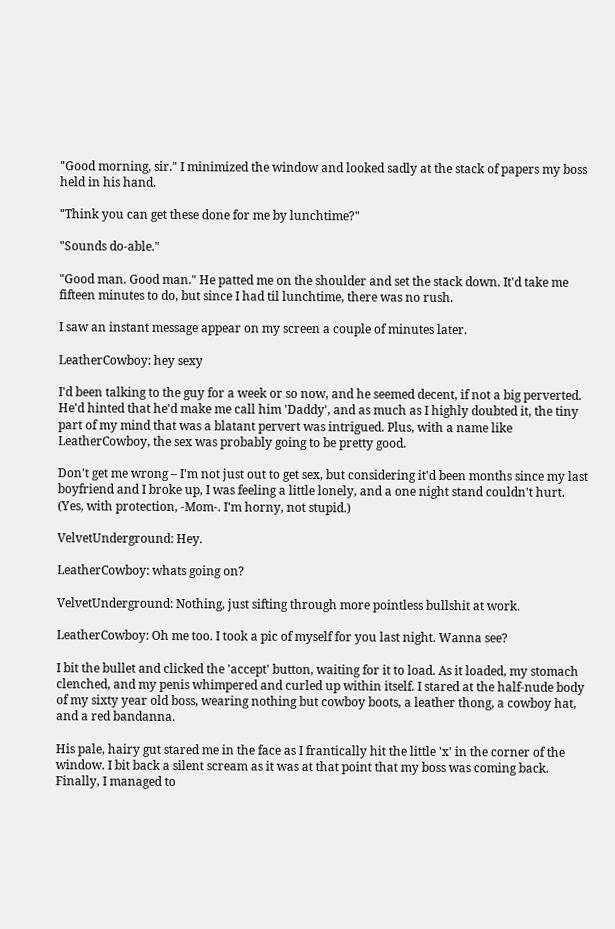"Good morning, sir." I minimized the window and looked sadly at the stack of papers my boss held in his hand.

"Think you can get these done for me by lunchtime?"

"Sounds do-able."

"Good man. Good man." He patted me on the shoulder and set the stack down. It'd take me fifteen minutes to do, but since I had til lunchtime, there was no rush.

I saw an instant message appear on my screen a couple of minutes later.

LeatherCowboy: hey sexy

I'd been talking to the guy for a week or so now, and he seemed decent, if not a big perverted. He'd hinted that he'd make me call him 'Daddy', and as much as I highly doubted it, the tiny part of my mind that was a blatant pervert was intrigued. Plus, with a name like LeatherCowboy, the sex was probably going to be pretty good.

Don't get me wrong – I'm not just out to get sex, but considering it'd been months since my last boyfriend and I broke up, I was feeling a little lonely, and a one night stand couldn't hurt. (Yes, with protection, -Mom-. I'm horny, not stupid.)

VelvetUnderground: Hey.

LeatherCowboy: whats going on?

VelvetUnderground: Nothing, just sifting through more pointless bullshit at work.

LeatherCowboy: Oh me too. I took a pic of myself for you last night. Wanna see?

I bit the bullet and clicked the 'accept' button, waiting for it to load. As it loaded, my stomach clenched, and my penis whimpered and curled up within itself. I stared at the half-nude body of my sixty year old boss, wearing nothing but cowboy boots, a leather thong, a cowboy hat, and a red bandanna.

His pale, hairy gut stared me in the face as I frantically hit the little 'x' in the corner of the window. I bit back a silent scream as it was at that point that my boss was coming back. Finally, I managed to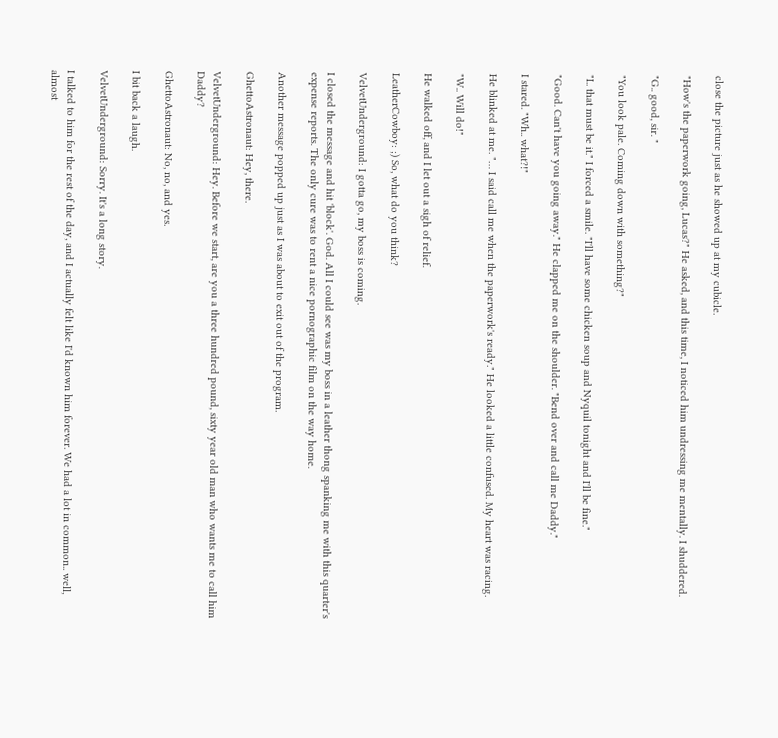close the picture just as he showed up at my cubicle.

"How's the paperwork going, Lucas?" He asked, and this time, I noticed him undressing me mentally. I shuddered.

"G.. good, sir. "

"You look pale. Coming down with something?"

"I.. that must be it." I forced a smile. "I'll have some chicken soup and Nyquil tonight and I'll be fine."

"Good. Can't have you going away." He clapped me on the shoulder. "Bend over and call me Daddy."

I stared. "Wh.. what?!"

He blinked at me. "… I said call me when the paperwork's ready." He looked a little confused. My heart was racing.

"W.. Will do!"

He walked off, and I let out a sigh of relief.

LeatherCowboy: ;) So, what do you think?

VelvetUnderground: I gotta go, my boss is coming.

I closed the message and hit 'block'. God. All I could see was my boss in a leather thong spanking me with this quarter's expense reports. The only cure was to rent a nice pornographic film on the way home.

Another message popped up just as I was about to exit out of the program.

GhettoAstronaut: Hey, there.

VelvetUnderground: Hey. Before we start, are you a three hundred pound, sixty year old man who wants me to call him Daddy?

GhettoAstronaut: No, no, and yes.

I bit back a laugh.

VelvetUnderground: Sorry. It's a long story.

I talked to him for the rest of the day, and I actually felt like I'd known him forever. We had a lot in common.. well, almost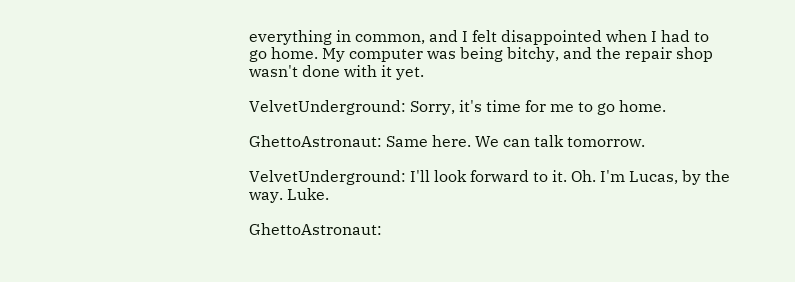everything in common, and I felt disappointed when I had to go home. My computer was being bitchy, and the repair shop wasn't done with it yet.

VelvetUnderground: Sorry, it's time for me to go home.

GhettoAstronaut: Same here. We can talk tomorrow.

VelvetUnderground: I'll look forward to it. Oh. I'm Lucas, by the way. Luke.

GhettoAstronaut: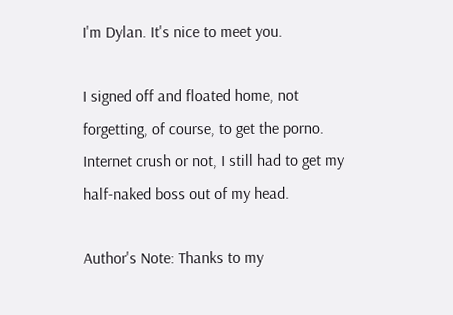I'm Dylan. It's nice to meet you.

I signed off and floated home, not forgetting, of course, to get the porno. Internet crush or not, I still had to get my half-naked boss out of my head.

Author's Note: Thanks to my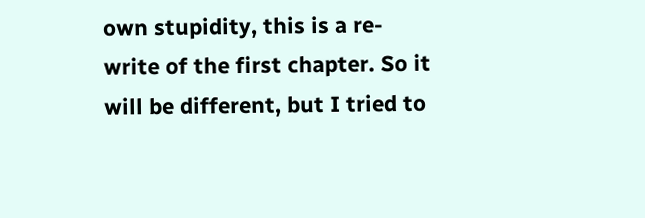own stupidity, this is a re-write of the first chapter. So it will be different, but I tried to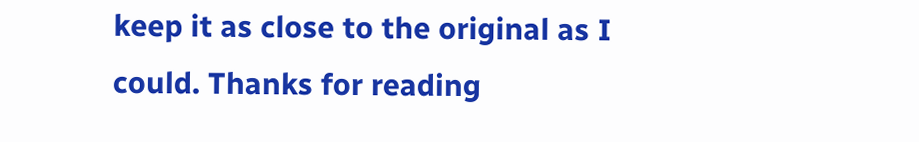keep it as close to the original as I could. Thanks for reading